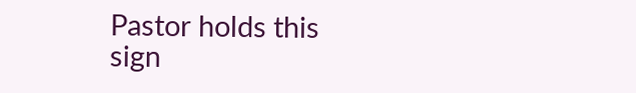Pastor holds this sign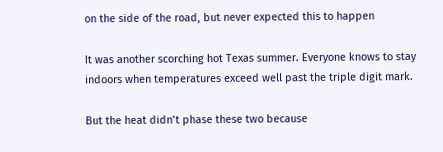on the side of the road, but never expected this to happen

It was another scorching hot Texas summer. Everyone knows to stay indoors when temperatures exceed well past the triple digit mark.

But the heat didn’t phase these two because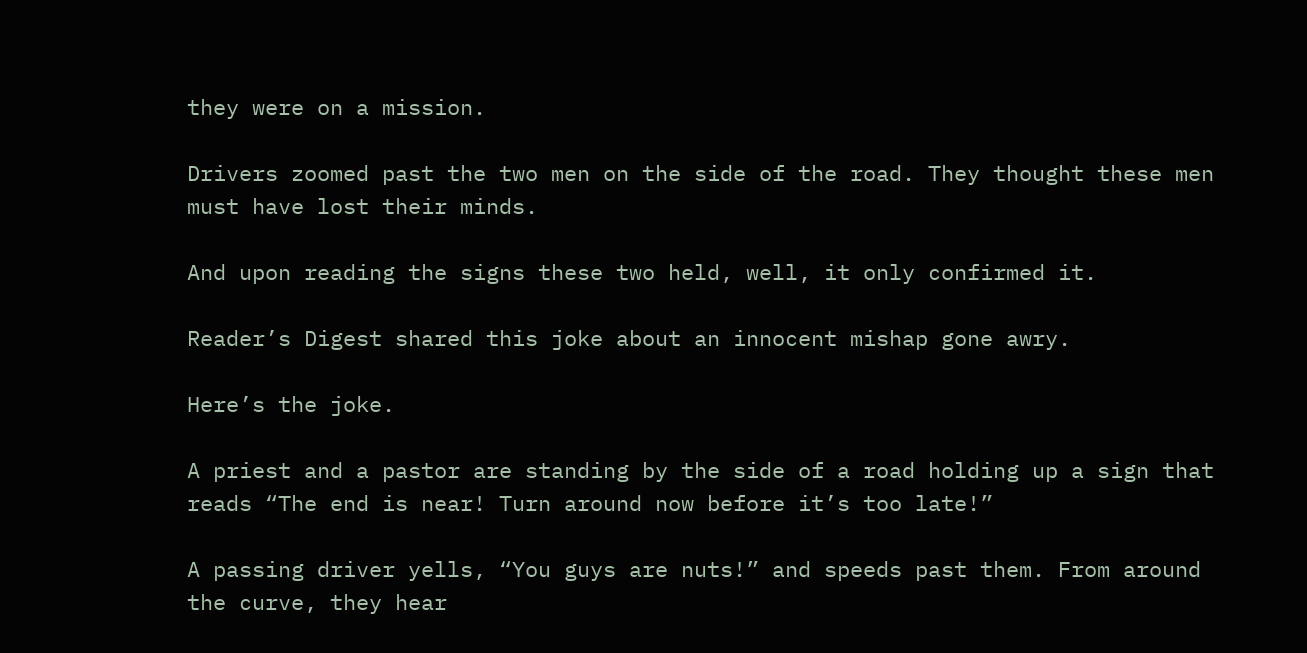they were on a mission.

Drivers zoomed past the two men on the side of the road. They thought these men must have lost their minds.

And upon reading the signs these two held, well, it only confirmed it.

Reader’s Digest shared this joke about an innocent mishap gone awry.

Here’s the joke.

A priest and a pastor are standing by the side of a road holding up a sign that reads “The end is near! Turn around now before it’s too late!”

A passing driver yells, “You guys are nuts!” and speeds past them. From around the curve, they hear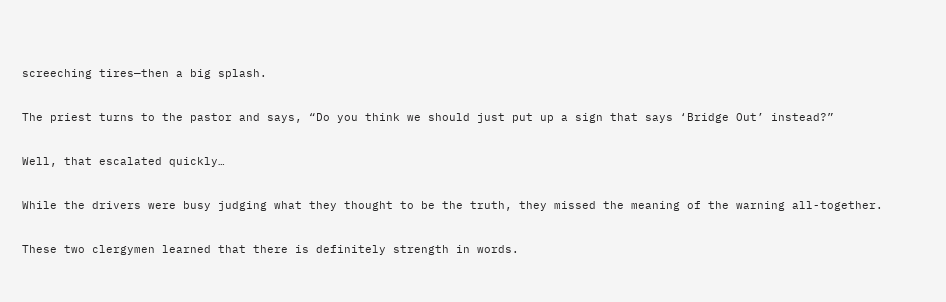screeching tires—then a big splash.

The priest turns to the pastor and says, “Do you think we should just put up a sign that says ‘Bridge Out’ instead?”

Well, that escalated quickly…

While the drivers were busy judging what they thought to be the truth, they missed the meaning of the warning all-together.

These two clergymen learned that there is definitely strength in words.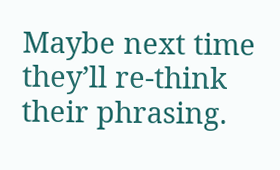Maybe next time they’ll re-think their phrasing.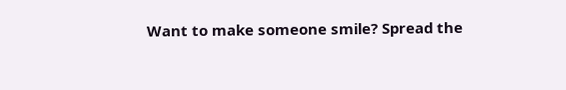Want to make someone smile? Spread the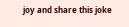joy and share this joke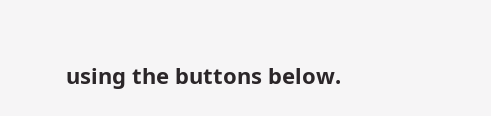using the buttons below.